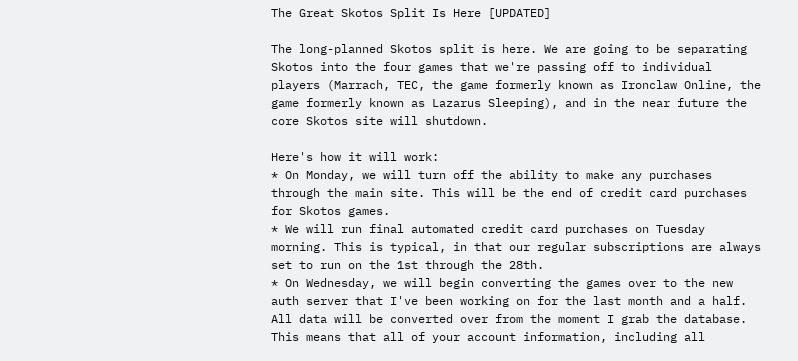The Great Skotos Split Is Here [UPDATED]

The long-planned Skotos split is here. We are going to be separating Skotos into the four games that we're passing off to individual players (Marrach, TEC, the game formerly known as Ironclaw Online, the game formerly known as Lazarus Sleeping), and in the near future the core Skotos site will shutdown.

Here's how it will work:
* On Monday, we will turn off the ability to make any purchases through the main site. This will be the end of credit card purchases for Skotos games.
* We will run final automated credit card purchases on Tuesday morning. This is typical, in that our regular subscriptions are always set to run on the 1st through the 28th.
* On Wednesday, we will begin converting the games over to the new auth server that I've been working on for the last month and a half. All data will be converted over from the moment I grab the database. This means that all of your account information, including all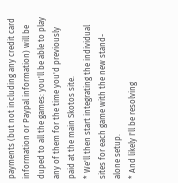payments (but not including any credit card information or Paypal information) will be duped to all the games: you'll be able to play any of them for the time you'd previously paid at the main Skotos site.
* We'll then start integrating the individual sites for each game with the new stand-alone setup.
* And likely I'll be resolving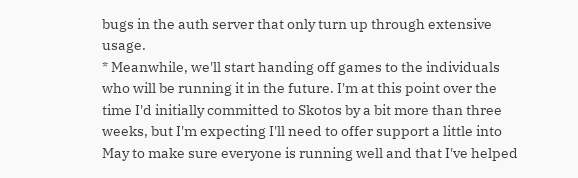bugs in the auth server that only turn up through extensive usage.
* Meanwhile, we'll start handing off games to the individuals who will be running it in the future. I'm at this point over the time I'd initially committed to Skotos by a bit more than three weeks, but I'm expecting I'll need to offer support a little into May to make sure everyone is running well and that I've helped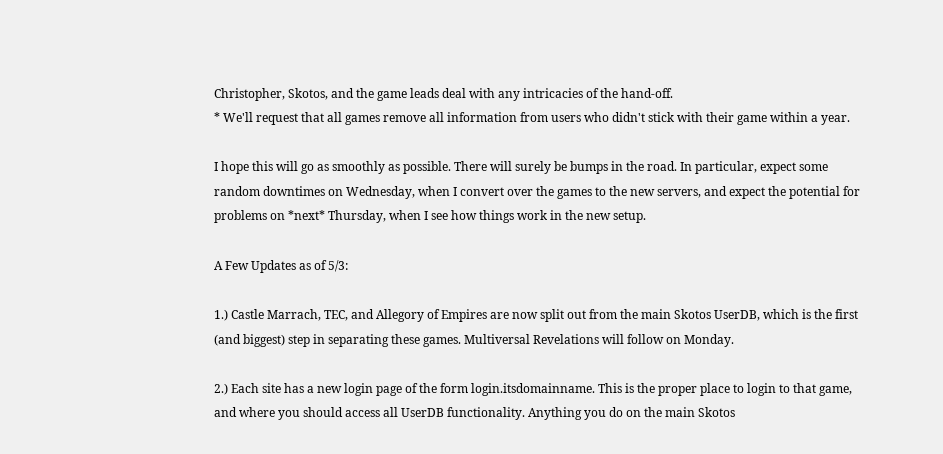Christopher, Skotos, and the game leads deal with any intricacies of the hand-off.
* We'll request that all games remove all information from users who didn't stick with their game within a year.

I hope this will go as smoothly as possible. There will surely be bumps in the road. In particular, expect some random downtimes on Wednesday, when I convert over the games to the new servers, and expect the potential for problems on *next* Thursday, when I see how things work in the new setup.

A Few Updates as of 5/3:

1.) Castle Marrach, TEC, and Allegory of Empires are now split out from the main Skotos UserDB, which is the first (and biggest) step in separating these games. Multiversal Revelations will follow on Monday.

2.) Each site has a new login page of the form login.itsdomainname. This is the proper place to login to that game, and where you should access all UserDB functionality. Anything you do on the main Skotos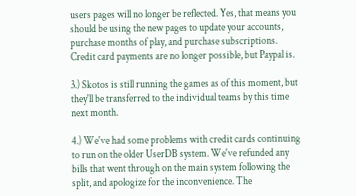users pages will no longer be reflected. Yes, that means you should be using the new pages to update your accounts, purchase months of play, and purchase subscriptions. Credit card payments are no longer possible, but Paypal is.

3.) Skotos is still running the games as of this moment, but they'll be transferred to the individual teams by this time next month.

4.) We've had some problems with credit cards continuing to run on the older UserDB system. We've refunded any bills that went through on the main system following the split, and apologize for the inconvenience. The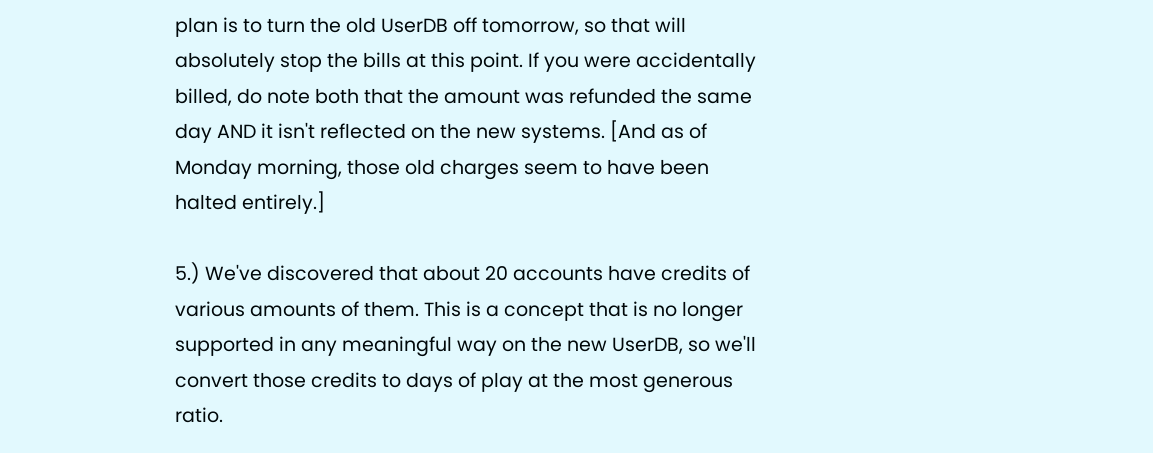plan is to turn the old UserDB off tomorrow, so that will absolutely stop the bills at this point. If you were accidentally billed, do note both that the amount was refunded the same day AND it isn't reflected on the new systems. [And as of Monday morning, those old charges seem to have been halted entirely.]

5.) We've discovered that about 20 accounts have credits of various amounts of them. This is a concept that is no longer supported in any meaningful way on the new UserDB, so we'll convert those credits to days of play at the most generous ratio.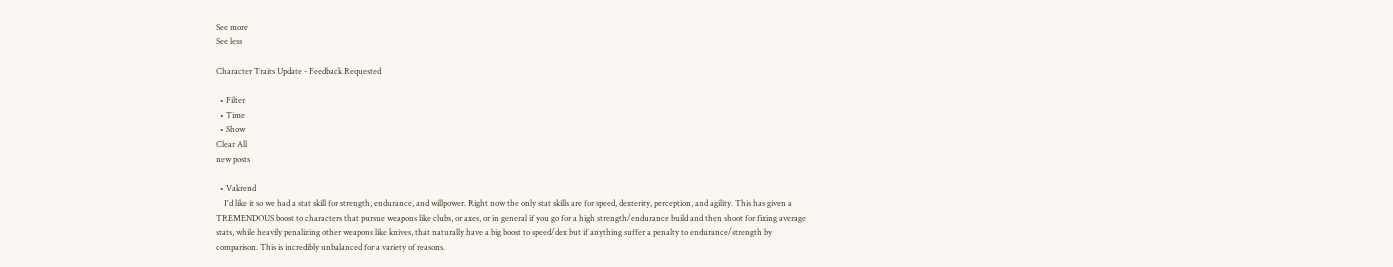See more
See less

Character Traits Update - Feedback Requested

  • Filter
  • Time
  • Show
Clear All
new posts

  • Vakrend
    I'd like it so we had a stat skill for strength, endurance, and willpower. Right now the only stat skills are for speed, dexterity, perception, and agility. This has given a TREMENDOUS boost to characters that pursue weapons like clubs, or axes, or in general if you go for a high strength/endurance build and then shoot for fixing average stats, while heavily penalizing other weapons like knives, that naturally have a big boost to speed/dex but if anything suffer a penalty to endurance/strength by comparison. This is incredibly unbalanced for a variety of reasons.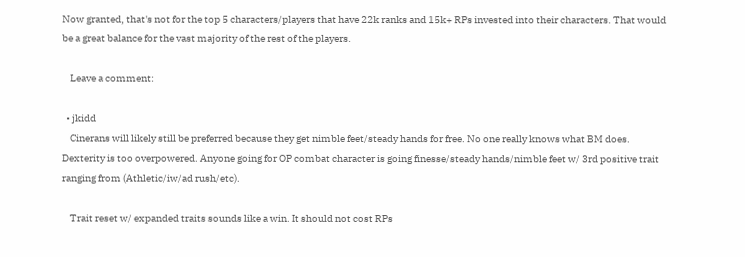Now granted, that's not for the top 5 characters/players that have 22k ranks and 15k+ RPs invested into their characters. That would be a great balance for the vast majority of the rest of the players.

    Leave a comment:

  • jkidd
    Cinerans will likely still be preferred because they get nimble feet/steady hands for free. No one really knows what BM does. Dexterity is too overpowered. Anyone going for OP combat character is going finesse/steady hands/nimble feet w/ 3rd positive trait ranging from (Athletic/iw/ad rush/etc).

    Trait reset w/ expanded traits sounds like a win. It should not cost RPs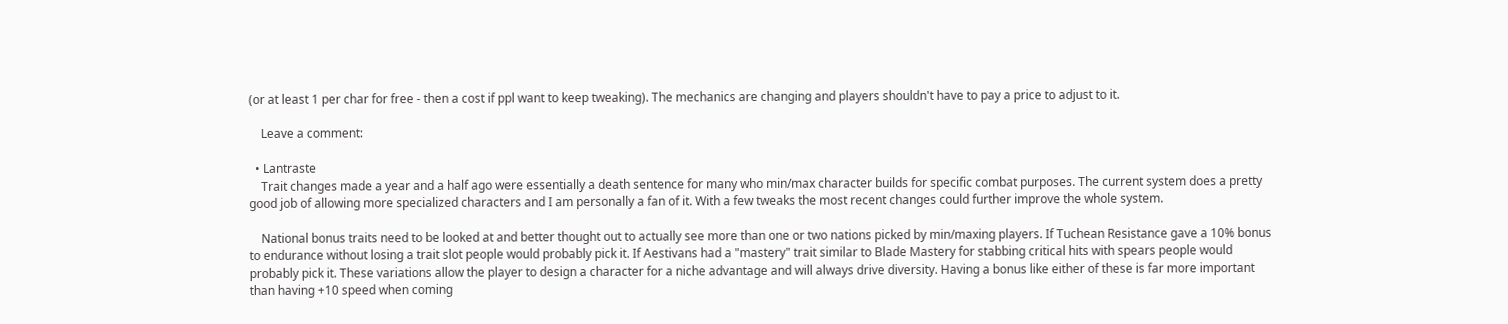(or at least 1 per char for free - then a cost if ppl want to keep tweaking). The mechanics are changing and players shouldn't have to pay a price to adjust to it.

    Leave a comment:

  • Lantraste
    Trait changes made a year and a half ago were essentially a death sentence for many who min/max character builds for specific combat purposes. The current system does a pretty good job of allowing more specialized characters and I am personally a fan of it. With a few tweaks the most recent changes could further improve the whole system.

    National bonus traits need to be looked at and better thought out to actually see more than one or two nations picked by min/maxing players. If Tuchean Resistance gave a 10% bonus to endurance without losing a trait slot people would probably pick it. If Aestivans had a "mastery" trait similar to Blade Mastery for stabbing critical hits with spears people would probably pick it. These variations allow the player to design a character for a niche advantage and will always drive diversity. Having a bonus like either of these is far more important than having +10 speed when coming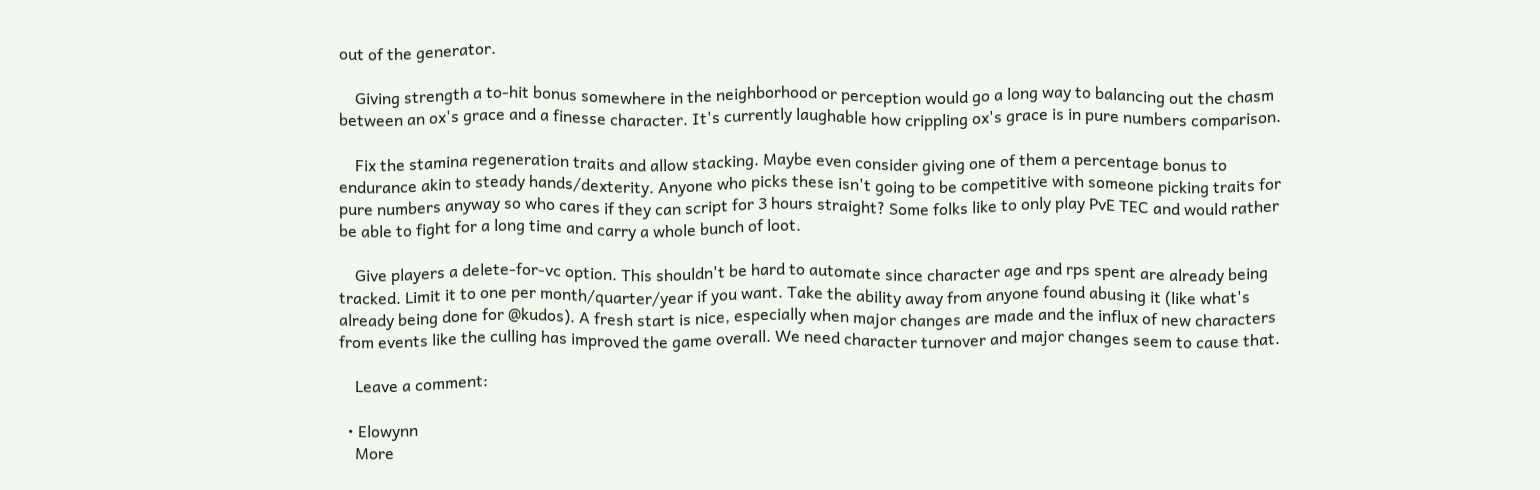out of the generator.

    Giving strength a to-hit bonus somewhere in the neighborhood or perception would go a long way to balancing out the chasm between an ox's grace and a finesse character. It's currently laughable how crippling ox's grace is in pure numbers comparison.

    Fix the stamina regeneration traits and allow stacking. Maybe even consider giving one of them a percentage bonus to endurance akin to steady hands/dexterity. Anyone who picks these isn't going to be competitive with someone picking traits for pure numbers anyway so who cares if they can script for 3 hours straight? Some folks like to only play PvE TEC and would rather be able to fight for a long time and carry a whole bunch of loot.

    Give players a delete-for-vc option. This shouldn't be hard to automate since character age and rps spent are already being tracked. Limit it to one per month/quarter/year if you want. Take the ability away from anyone found abusing it (like what's already being done for @kudos). A fresh start is nice, especially when major changes are made and the influx of new characters from events like the culling has improved the game overall. We need character turnover and major changes seem to cause that.

    Leave a comment:

  • Elowynn
    More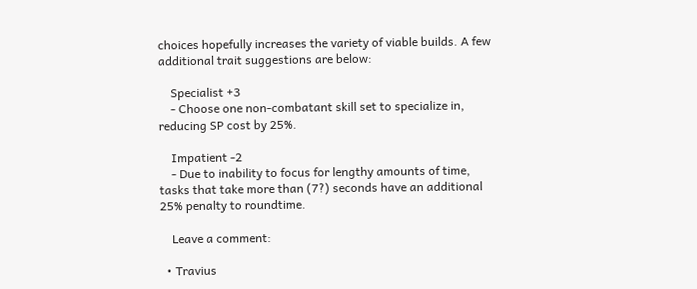choices hopefully increases the variety of viable builds. A few additional trait suggestions are below:

    Specialist +3
    - Choose one non-combatant skill set to specialize in, reducing SP cost by 25%.

    Impatient -2
    - Due to inability to focus for lengthy amounts of time, tasks that take more than (7?) seconds have an additional 25% penalty to roundtime.

    Leave a comment:

  • Travius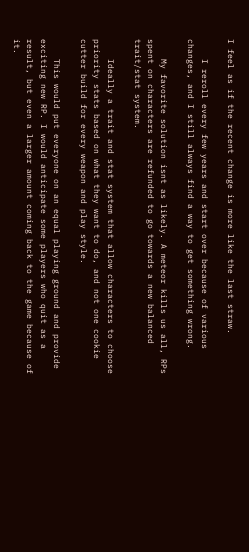I feel as if the recent change is more like the last straw.

    I reroll every few years and start over because of various changes, and I still always find a way to get something wrong.

    My favorite solution isnt as likely. A meteor kills us all, RPs spent on characters are refunded to go towards a new balanced trait/stat system.

    Ideally a trait and stat system that allow characters to choose priority stats based on what they want to do, and not one cookie cutter build for every weapon and play style.

    This would put everyone on an equal playing ground and provide exciting new RP. I would anticipate some players who quit as a result, but even a larger amount coming back to the game because of it.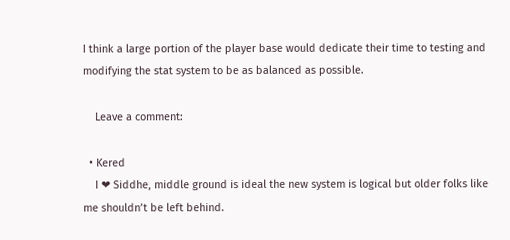I think a large portion of the player base would dedicate their time to testing and modifying the stat system to be as balanced as possible.

    Leave a comment:

  • Kered
    I ❤ Siddhe, middle ground is ideal the new system is logical but older folks like me shouldn’t be left behind.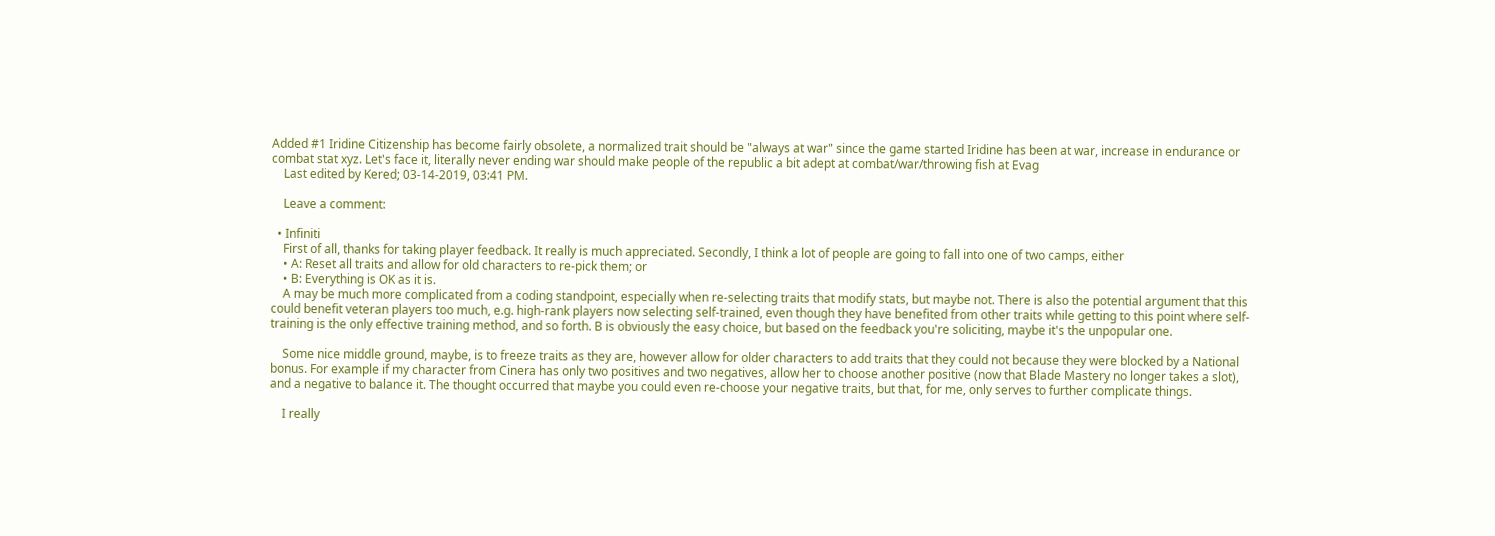Added #1 Iridine Citizenship has become fairly obsolete, a normalized trait should be "always at war" since the game started Iridine has been at war, increase in endurance or combat stat xyz. Let's face it, literally never ending war should make people of the republic a bit adept at combat/war/throwing fish at Evag
    Last edited by Kered; 03-14-2019, 03:41 PM.

    Leave a comment:

  • Infiniti
    First of all, thanks for taking player feedback. It really is much appreciated. Secondly, I think a lot of people are going to fall into one of two camps, either
    • A: Reset all traits and allow for old characters to re-pick them; or
    • B: Everything is OK as it is.
    A may be much more complicated from a coding standpoint, especially when re-selecting traits that modify stats, but maybe not. There is also the potential argument that this could benefit veteran players too much, e.g. high-rank players now selecting self-trained, even though they have benefited from other traits while getting to this point where self-training is the only effective training method, and so forth. B is obviously the easy choice, but based on the feedback you're soliciting, maybe it's the unpopular one.

    Some nice middle ground, maybe, is to freeze traits as they are, however allow for older characters to add traits that they could not because they were blocked by a National bonus. For example if my character from Cinera has only two positives and two negatives, allow her to choose another positive (now that Blade Mastery no longer takes a slot), and a negative to balance it. The thought occurred that maybe you could even re-choose your negative traits, but that, for me, only serves to further complicate things.

    I really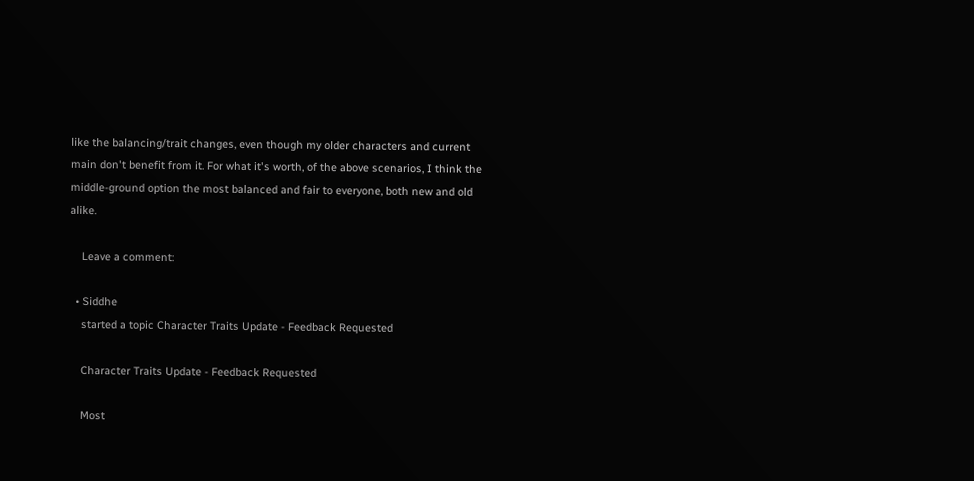like the balancing/trait changes, even though my older characters and current main don't benefit from it. For what it's worth, of the above scenarios, I think the middle-ground option the most balanced and fair to everyone, both new and old alike.

    Leave a comment:

  • Siddhe
    started a topic Character Traits Update - Feedback Requested

    Character Traits Update - Feedback Requested

    Most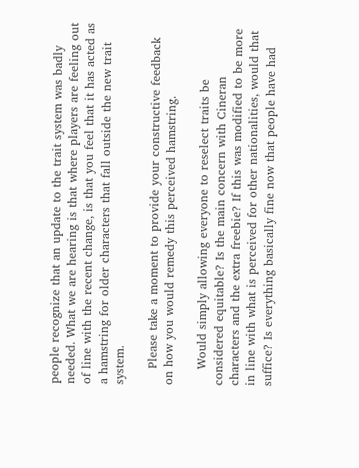people recognize that an update to the trait system was badly needed. What we are hearing is that where players are feeling out of line with the recent change, is that you feel that it has acted as a hamstring for older characters that fall outside the new trait system.

    Please take a moment to provide your constructive feedback on how you would remedy this perceived hamstring.

    Would simply allowing everyone to reselect traits be considered equitable? Is the main concern with Cineran characters and the extra freebie? If this was modified to be more in line with what is perceived for other nationalities, would that suffice? Is everything basically fine now that people have had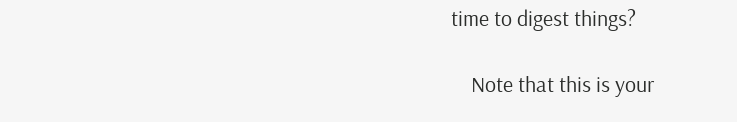time to digest things?

    Note that this is your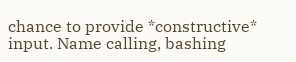chance to provide *constructive* input. Name calling, bashing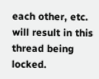each other, etc. will result in this thread being locked.